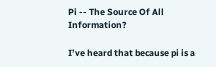Pi -- The Source Of All Information?

I’ve heard that because pi is a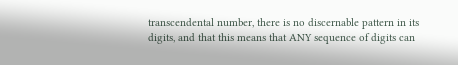transcendental number, there is no discernable pattern in its digits, and that this means that ANY sequence of digits can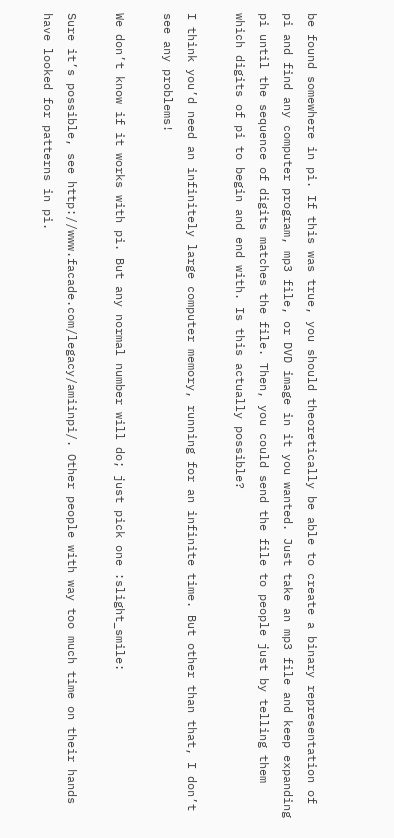be found somewhere in pi. If this was true, you should theoretically be able to create a binary representation of pi and find any computer program, mp3 file, or DVD image in it you wanted. Just take an mp3 file and keep expanding pi until the sequence of digits matches the file. Then, you could send the file to people just by telling them which digits of pi to begin and end with. Is this actually possible?

I think you’d need an infinitely large computer memory, running for an infinite time. But other than that, I don’t see any problems!

We don’t know if it works with pi. But any normal number will do; just pick one :slight_smile:

Sure it’s possible, see http://www.facade.com/legacy/amiinpi/. Other people with way too much time on their hands have looked for patterns in pi.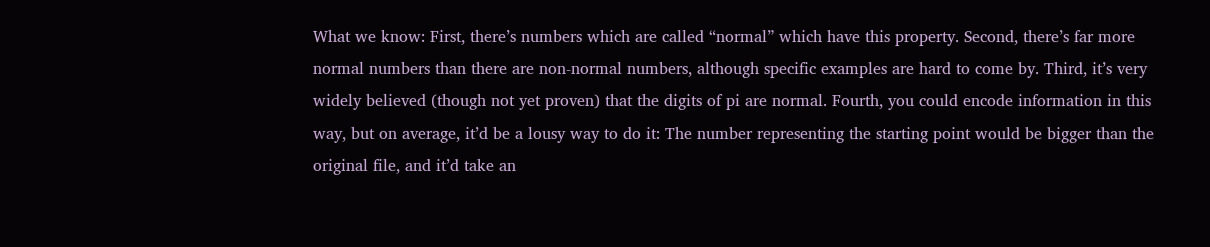What we know: First, there’s numbers which are called “normal” which have this property. Second, there’s far more normal numbers than there are non-normal numbers, although specific examples are hard to come by. Third, it’s very widely believed (though not yet proven) that the digits of pi are normal. Fourth, you could encode information in this way, but on average, it’d be a lousy way to do it: The number representing the starting point would be bigger than the original file, and it’d take an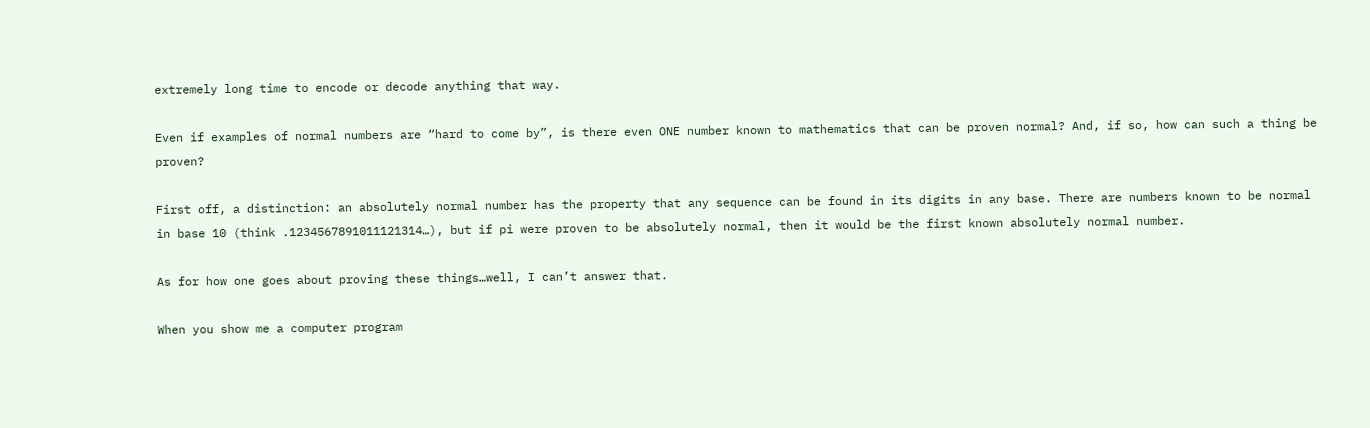extremely long time to encode or decode anything that way.

Even if examples of normal numbers are “hard to come by”, is there even ONE number known to mathematics that can be proven normal? And, if so, how can such a thing be proven?

First off, a distinction: an absolutely normal number has the property that any sequence can be found in its digits in any base. There are numbers known to be normal in base 10 (think .1234567891011121314…), but if pi were proven to be absolutely normal, then it would be the first known absolutely normal number.

As for how one goes about proving these things…well, I can’t answer that.

When you show me a computer program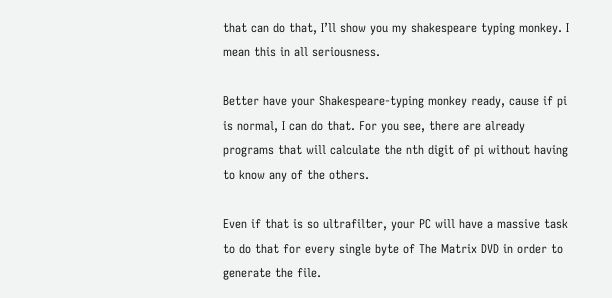that can do that, I’ll show you my shakespeare typing monkey. I mean this in all seriousness.

Better have your Shakespeare-typing monkey ready, cause if pi is normal, I can do that. For you see, there are already programs that will calculate the nth digit of pi without having to know any of the others.

Even if that is so ultrafilter, your PC will have a massive task to do that for every single byte of The Matrix DVD in order to generate the file.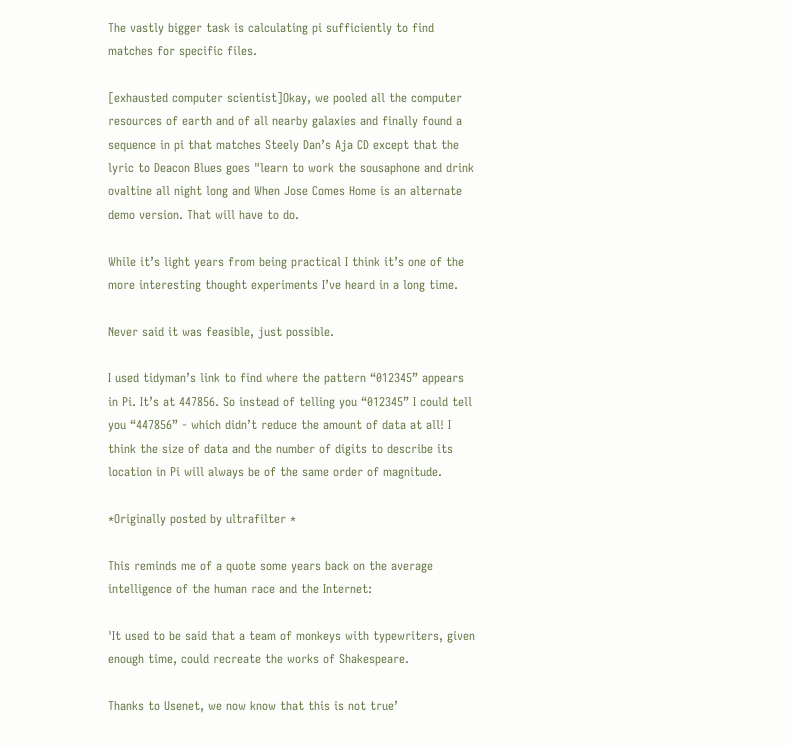The vastly bigger task is calculating pi sufficiently to find matches for specific files.

[exhausted computer scientist]Okay, we pooled all the computer resources of earth and of all nearby galaxies and finally found a sequence in pi that matches Steely Dan’s Aja CD except that the lyric to Deacon Blues goes "learn to work the sousaphone and drink ovaltine all night long and When Jose Comes Home is an alternate demo version. That will have to do.

While it’s light years from being practical I think it’s one of the more interesting thought experiments I’ve heard in a long time.

Never said it was feasible, just possible.

I used tidyman’s link to find where the pattern “012345” appears in Pi. It’s at 447856. So instead of telling you “012345” I could tell you “447856” - which didn’t reduce the amount of data at all! I think the size of data and the number of digits to describe its location in Pi will always be of the same order of magnitude.

*Originally posted by ultrafilter *

This reminds me of a quote some years back on the average intelligence of the human race and the Internet:

'It used to be said that a team of monkeys with typewriters, given enough time, could recreate the works of Shakespeare.

Thanks to Usenet, we now know that this is not true’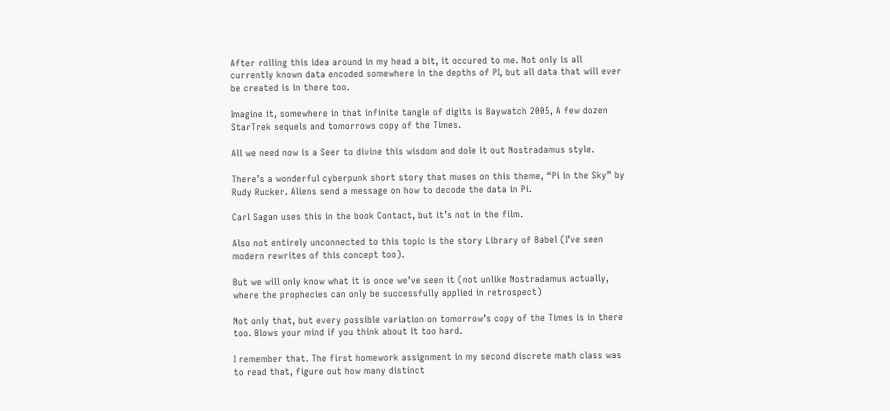After rolling this idea around in my head a bit, it occured to me. Not only is all currently known data encoded somewhere in the depths of PI, but all data that will ever be created is in there too.

Imagine it, somewhere in that infinite tangle of digits is Baywatch 2005, A few dozen StarTrek sequels and tomorrows copy of the Times.

All we need now is a Seer to divine this wisdom and dole it out Nostradamus style.

There’s a wonderful cyberpunk short story that muses on this theme, “Pi in the Sky” by Rudy Rucker. Aliens send a message on how to decode the data in Pi.

Carl Sagan uses this in the book Contact, but it’s not in the film.

Also not entirely unconnected to this topic is the story Library of Babel (I’ve seen modern rewrites of this concept too).

But we will only know what it is once we’ve seen it (not unlike Nostradamus actually, where the prophecies can only be successfully applied in retrospect)

Not only that, but every possible variation on tomorrow’s copy of the Times is in there too. Blows your mind if you think about it too hard.

I remember that. The first homework assignment in my second discrete math class was to read that, figure out how many distinct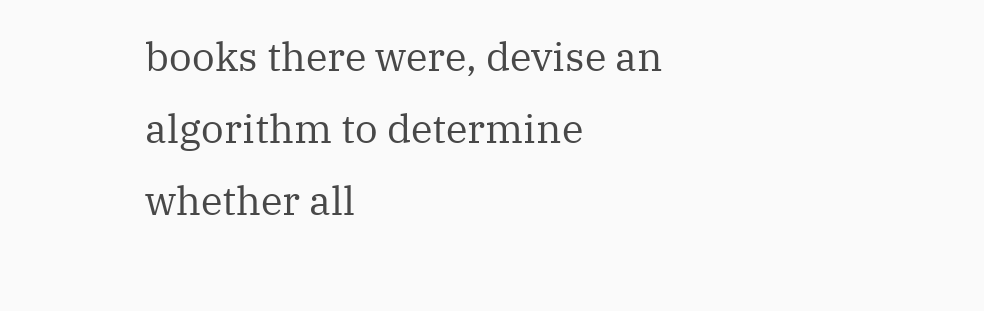books there were, devise an algorithm to determine whether all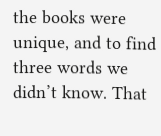the books were unique, and to find three words we didn’t know. That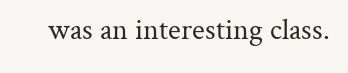was an interesting class.